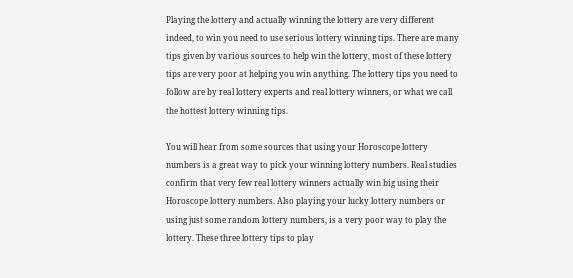Playing the lottery and actually winning the lottery are very different indeed, to win you need to use serious lottery winning tips. There are many tips given by various sources to help win the lottery, most of these lottery tips are very poor at helping you win anything. The lottery tips you need to follow are by real lottery experts and real lottery winners, or what we call the hottest lottery winning tips.

You will hear from some sources that using your Horoscope lottery numbers is a great way to pick your winning lottery numbers. Real studies confirm that very few real lottery winners actually win big using their Horoscope lottery numbers. Also playing your lucky lottery numbers or using just some random lottery numbers, is a very poor way to play the lottery. These three lottery tips to play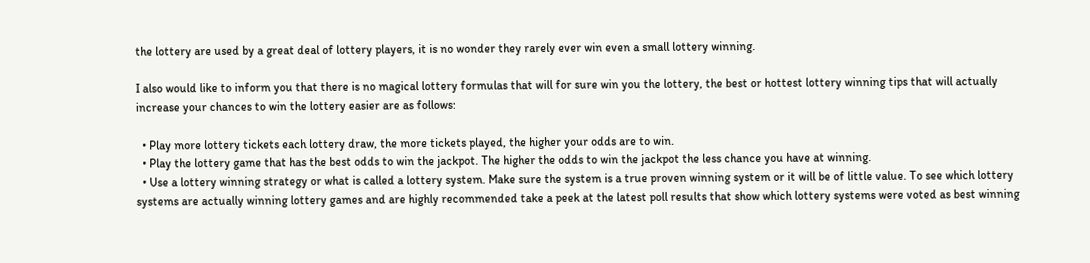the lottery are used by a great deal of lottery players, it is no wonder they rarely ever win even a small lottery winning.

I also would like to inform you that there is no magical lottery formulas that will for sure win you the lottery, the best or hottest lottery winning tips that will actually increase your chances to win the lottery easier are as follows:

  • Play more lottery tickets each lottery draw, the more tickets played, the higher your odds are to win.
  • Play the lottery game that has the best odds to win the jackpot. The higher the odds to win the jackpot the less chance you have at winning.
  • Use a lottery winning strategy or what is called a lottery system. Make sure the system is a true proven winning system or it will be of little value. To see which lottery systems are actually winning lottery games and are highly recommended take a peek at the latest poll results that show which lottery systems were voted as best winning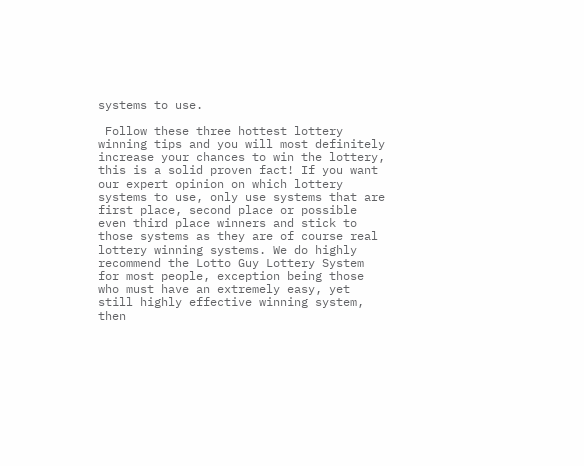systems to use.

 Follow these three hottest lottery winning tips and you will most definitely increase your chances to win the lottery, this is a solid proven fact! If you want our expert opinion on which lottery systems to use, only use systems that are first place, second place or possible even third place winners and stick to those systems as they are of course real lottery winning systems. We do highly recommend the Lotto Guy Lottery System for most people, exception being those who must have an extremely easy, yet still highly effective winning system, then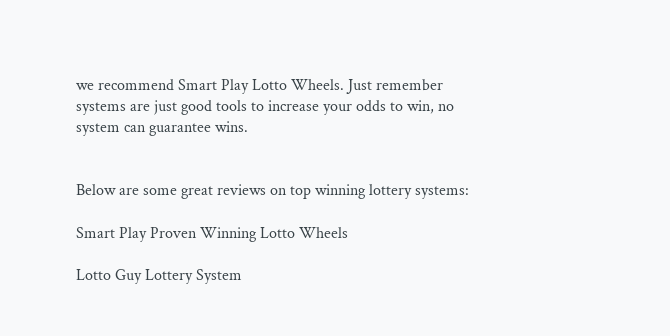we recommend Smart Play Lotto Wheels. Just remember systems are just good tools to increase your odds to win, no system can guarantee wins.


Below are some great reviews on top winning lottery systems:

Smart Play Proven Winning Lotto Wheels

Lotto Guy Lottery System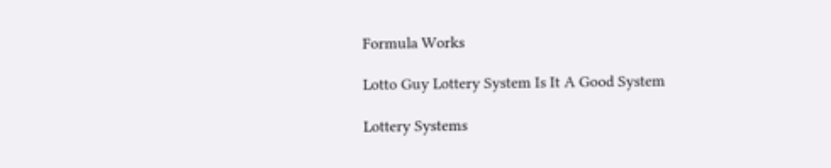Formula Works

Lotto Guy Lottery System Is It A Good System

Lottery Systems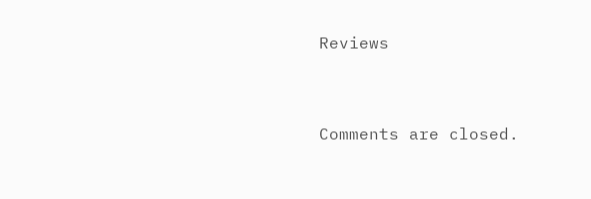Reviews


Comments are closed.